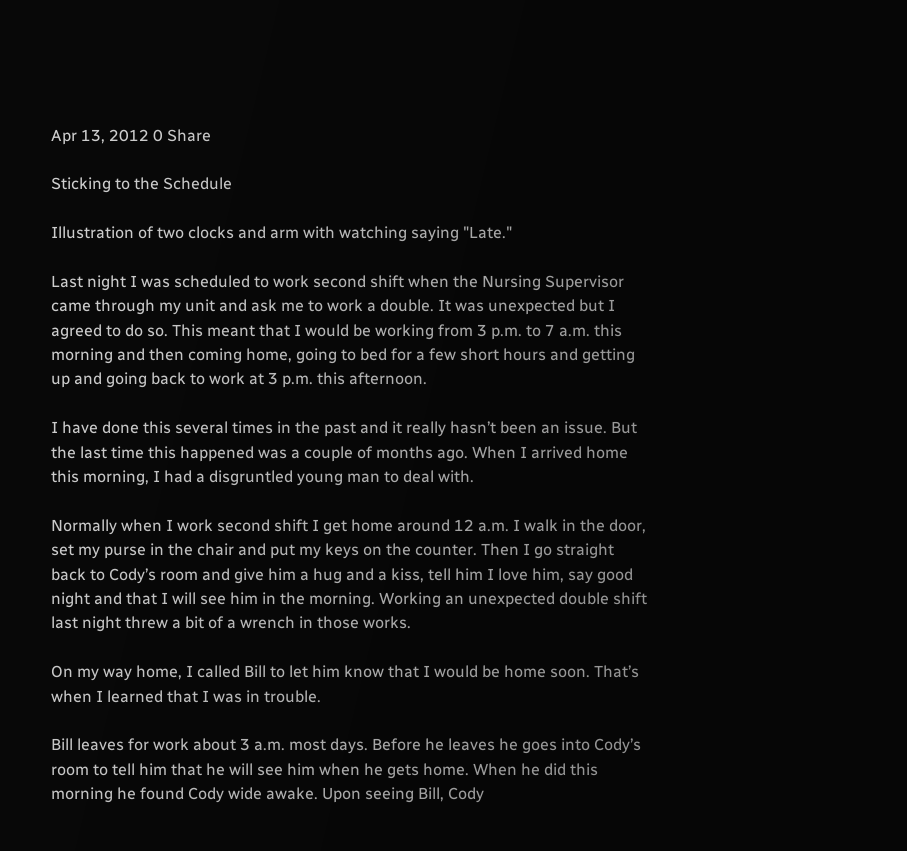Apr 13, 2012 0 Share

Sticking to the Schedule

Illustration of two clocks and arm with watching saying "Late."

Last night I was scheduled to work second shift when the Nursing Supervisor came through my unit and ask me to work a double. It was unexpected but I agreed to do so. This meant that I would be working from 3 p.m. to 7 a.m. this morning and then coming home, going to bed for a few short hours and getting up and going back to work at 3 p.m. this afternoon.

I have done this several times in the past and it really hasn’t been an issue. But the last time this happened was a couple of months ago. When I arrived home this morning, I had a disgruntled young man to deal with.

Normally when I work second shift I get home around 12 a.m. I walk in the door, set my purse in the chair and put my keys on the counter. Then I go straight back to Cody’s room and give him a hug and a kiss, tell him I love him, say good night and that I will see him in the morning. Working an unexpected double shift last night threw a bit of a wrench in those works.

On my way home, I called Bill to let him know that I would be home soon. That’s when I learned that I was in trouble.

Bill leaves for work about 3 a.m. most days. Before he leaves he goes into Cody’s room to tell him that he will see him when he gets home. When he did this morning he found Cody wide awake. Upon seeing Bill, Cody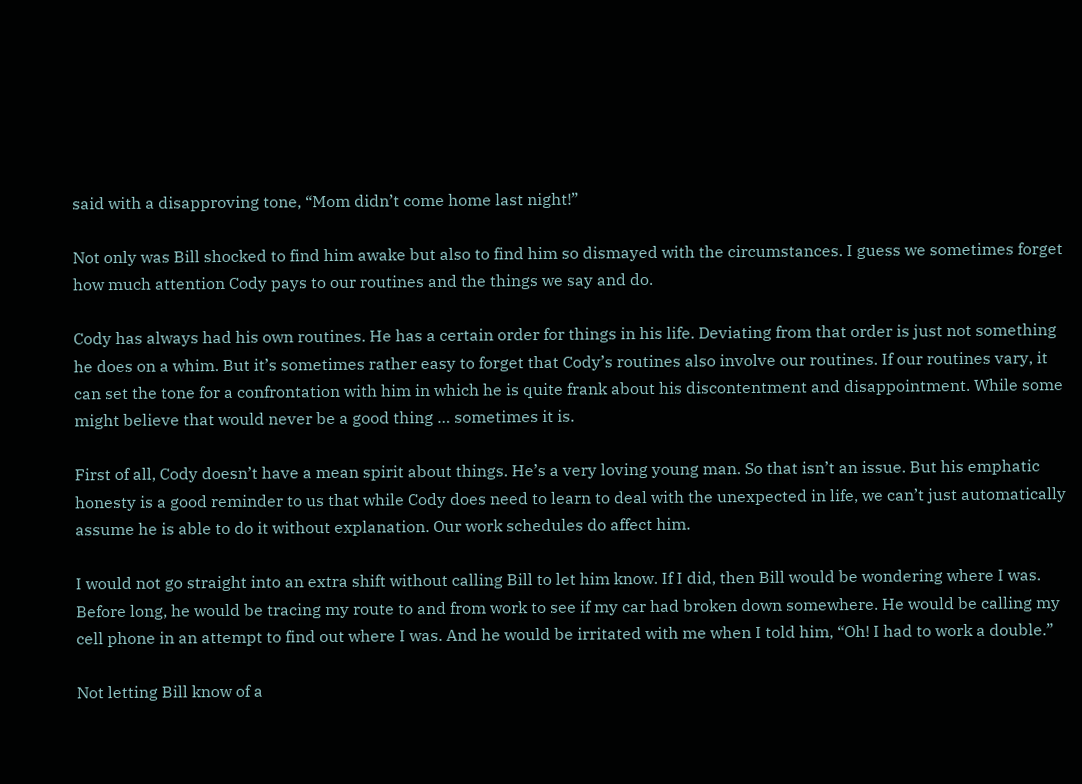said with a disapproving tone, “Mom didn’t come home last night!”

Not only was Bill shocked to find him awake but also to find him so dismayed with the circumstances. I guess we sometimes forget how much attention Cody pays to our routines and the things we say and do.

Cody has always had his own routines. He has a certain order for things in his life. Deviating from that order is just not something he does on a whim. But it’s sometimes rather easy to forget that Cody’s routines also involve our routines. If our routines vary, it can set the tone for a confrontation with him in which he is quite frank about his discontentment and disappointment. While some might believe that would never be a good thing … sometimes it is.

First of all, Cody doesn’t have a mean spirit about things. He’s a very loving young man. So that isn’t an issue. But his emphatic honesty is a good reminder to us that while Cody does need to learn to deal with the unexpected in life, we can’t just automatically assume he is able to do it without explanation. Our work schedules do affect him.

I would not go straight into an extra shift without calling Bill to let him know. If I did, then Bill would be wondering where I was. Before long, he would be tracing my route to and from work to see if my car had broken down somewhere. He would be calling my cell phone in an attempt to find out where I was. And he would be irritated with me when I told him, “Oh! I had to work a double.”

Not letting Bill know of a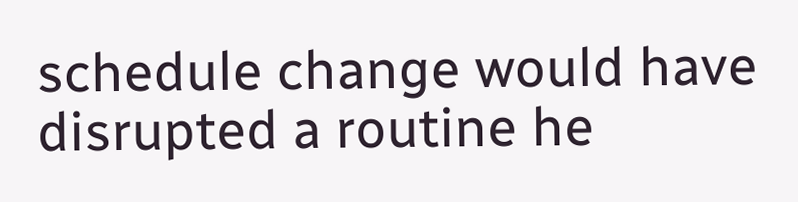schedule change would have disrupted a routine he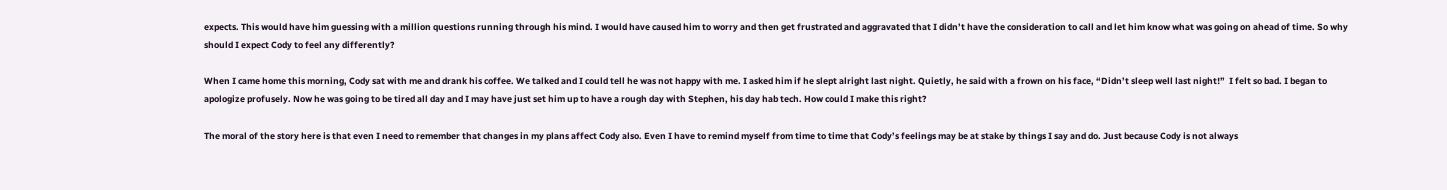expects. This would have him guessing with a million questions running through his mind. I would have caused him to worry and then get frustrated and aggravated that I didn’t have the consideration to call and let him know what was going on ahead of time. So why should I expect Cody to feel any differently?

When I came home this morning, Cody sat with me and drank his coffee. We talked and I could tell he was not happy with me. I asked him if he slept alright last night. Quietly, he said with a frown on his face, “Didn’t sleep well last night!”  I felt so bad. I began to apologize profusely. Now he was going to be tired all day and I may have just set him up to have a rough day with Stephen, his day hab tech. How could I make this right?

The moral of the story here is that even I need to remember that changes in my plans affect Cody also. Even I have to remind myself from time to time that Cody’s feelings may be at stake by things I say and do. Just because Cody is not always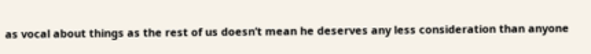as vocal about things as the rest of us doesn’t mean he deserves any less consideration than anyone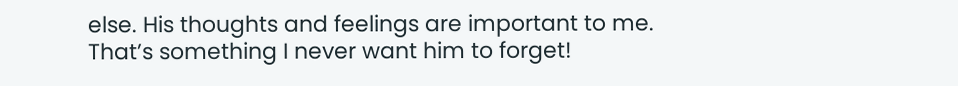else. His thoughts and feelings are important to me. That’s something I never want him to forget!